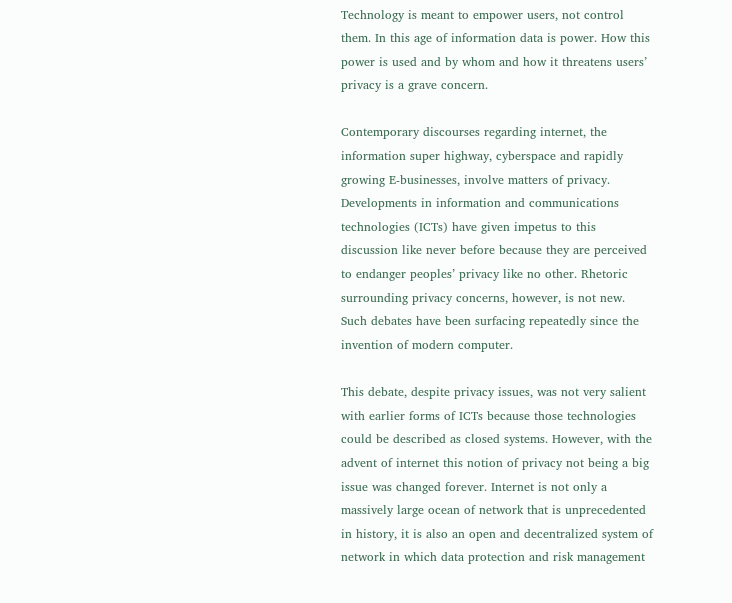Technology is meant to empower users, not control them. In this age of information data is power. How this power is used and by whom and how it threatens users’ privacy is a grave concern.

Contemporary discourses regarding internet, the information super highway, cyberspace and rapidly growing E-businesses, involve matters of privacy. Developments in information and communications technologies (ICTs) have given impetus to this discussion like never before because they are perceived to endanger peoples’ privacy like no other. Rhetoric surrounding privacy concerns, however, is not new. Such debates have been surfacing repeatedly since the invention of modern computer.

This debate, despite privacy issues, was not very salient with earlier forms of ICTs because those technologies could be described as closed systems. However, with the advent of internet this notion of privacy not being a big issue was changed forever. Internet is not only a massively large ocean of network that is unprecedented in history, it is also an open and decentralized system of network in which data protection and risk management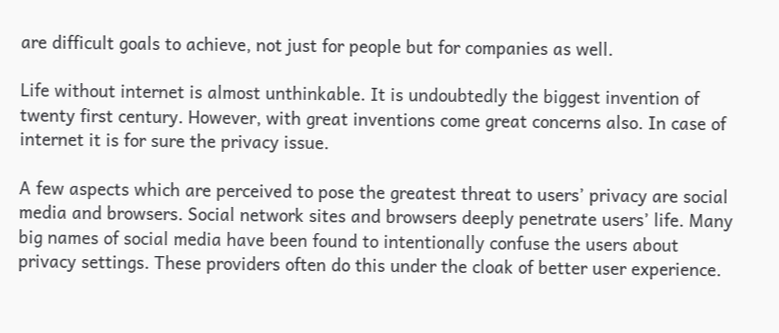are difficult goals to achieve, not just for people but for companies as well.

Life without internet is almost unthinkable. It is undoubtedly the biggest invention of twenty first century. However, with great inventions come great concerns also. In case of internet it is for sure the privacy issue.

A few aspects which are perceived to pose the greatest threat to users’ privacy are social media and browsers. Social network sites and browsers deeply penetrate users’ life. Many big names of social media have been found to intentionally confuse the users about privacy settings. These providers often do this under the cloak of better user experience.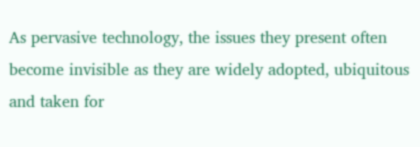As pervasive technology, the issues they present often become invisible as they are widely adopted, ubiquitous and taken for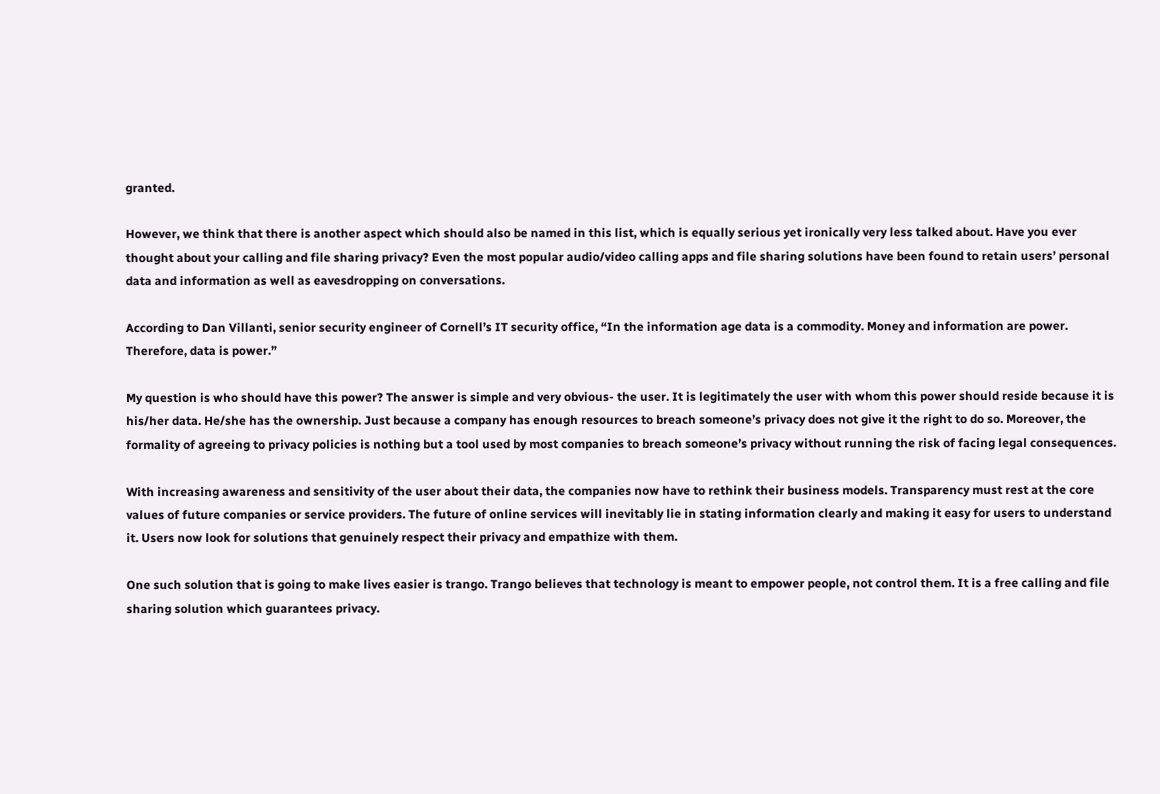granted.

However, we think that there is another aspect which should also be named in this list, which is equally serious yet ironically very less talked about. Have you ever thought about your calling and file sharing privacy? Even the most popular audio/video calling apps and file sharing solutions have been found to retain users’ personal data and information as well as eavesdropping on conversations.

According to Dan Villanti, senior security engineer of Cornell’s IT security office, “In the information age data is a commodity. Money and information are power. Therefore, data is power.”

My question is who should have this power? The answer is simple and very obvious- the user. It is legitimately the user with whom this power should reside because it is his/her data. He/she has the ownership. Just because a company has enough resources to breach someone’s privacy does not give it the right to do so. Moreover, the formality of agreeing to privacy policies is nothing but a tool used by most companies to breach someone’s privacy without running the risk of facing legal consequences.

With increasing awareness and sensitivity of the user about their data, the companies now have to rethink their business models. Transparency must rest at the core values of future companies or service providers. The future of online services will inevitably lie in stating information clearly and making it easy for users to understand it. Users now look for solutions that genuinely respect their privacy and empathize with them.

One such solution that is going to make lives easier is trango. Trango believes that technology is meant to empower people, not control them. It is a free calling and file sharing solution which guarantees privacy.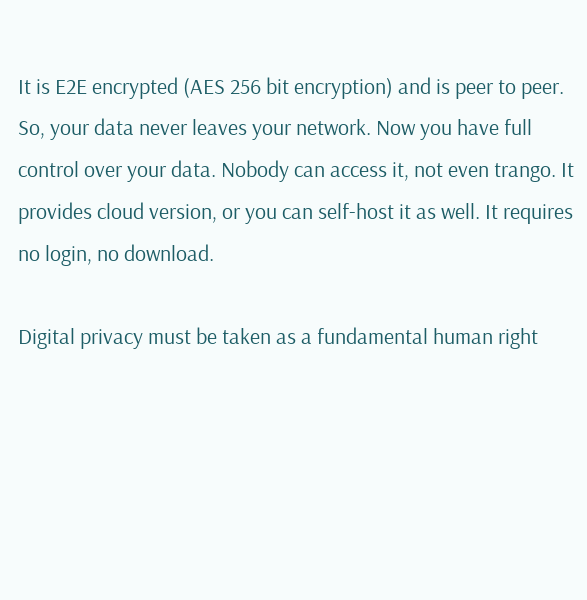It is E2E encrypted (AES 256 bit encryption) and is peer to peer. So, your data never leaves your network. Now you have full control over your data. Nobody can access it, not even trango. It provides cloud version, or you can self-host it as well. It requires no login, no download.

Digital privacy must be taken as a fundamental human right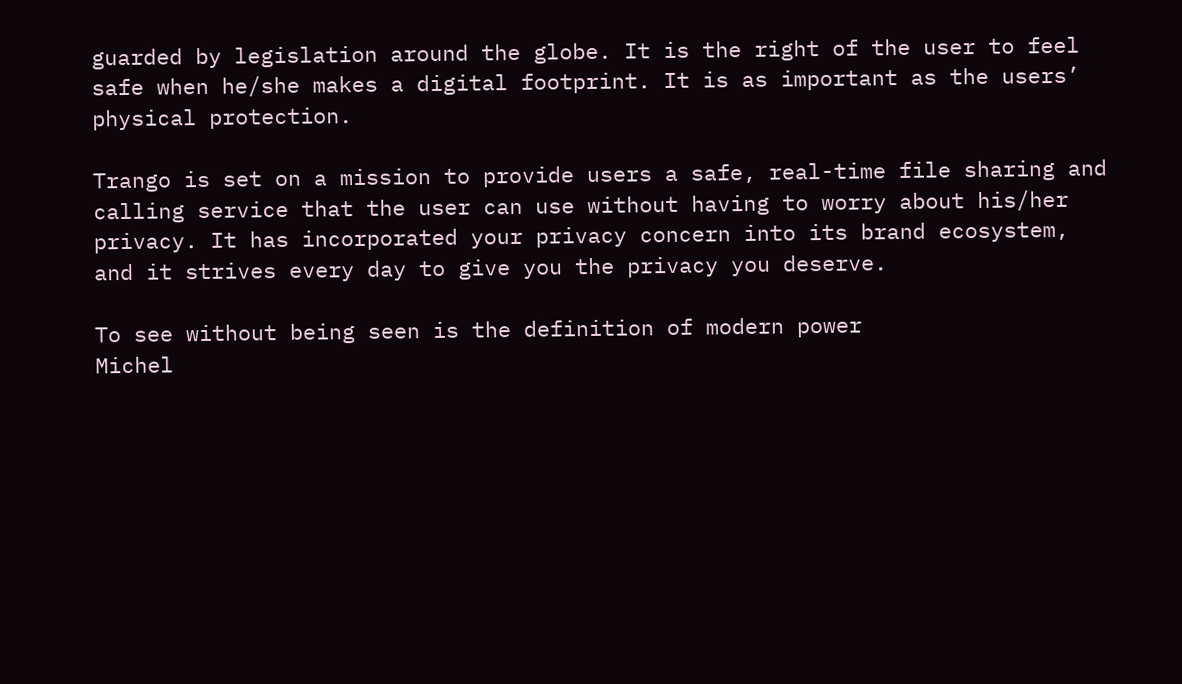guarded by legislation around the globe. It is the right of the user to feel safe when he/she makes a digital footprint. It is as important as the users’ physical protection.

Trango is set on a mission to provide users a safe, real-time file sharing and calling service that the user can use without having to worry about his/her privacy. It has incorporated your privacy concern into its brand ecosystem, and it strives every day to give you the privacy you deserve.

To see without being seen is the definition of modern power
Michel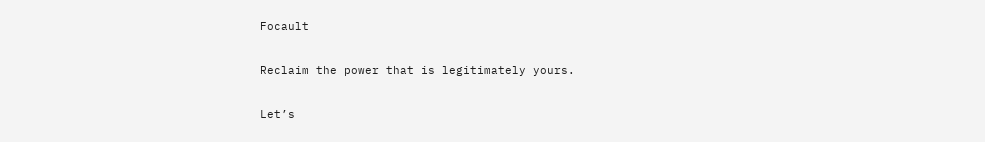Focault

Reclaim the power that is legitimately yours.

Let’s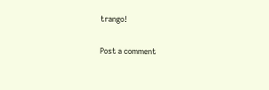trango!

Post a comment